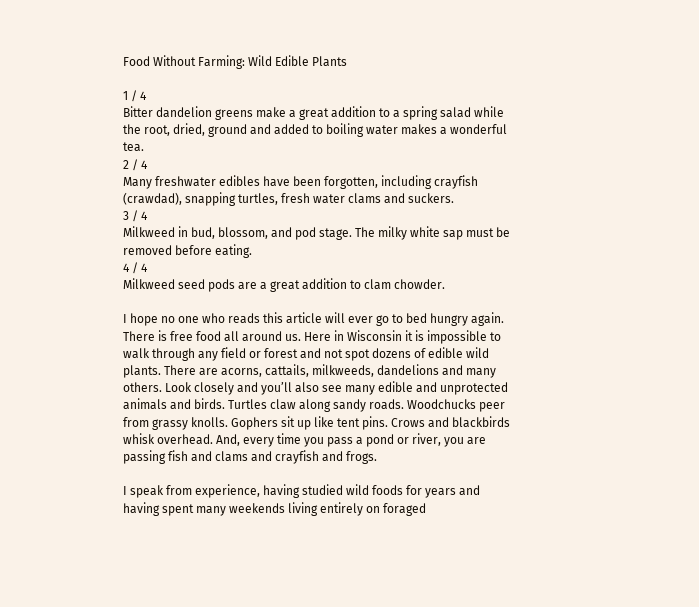Food Without Farming: Wild Edible Plants

1 / 4
Bitter dandelion greens make a great addition to a spring salad while the root, dried, ground and added to boiling water makes a wonderful tea.
2 / 4
Many freshwater edibles have been forgotten, including crayfish (crawdad), snapping turtles, fresh water clams and suckers.
3 / 4
Milkweed in bud, blossom, and pod stage. The milky white sap must be removed before eating.
4 / 4
Milkweed seed pods are a great addition to clam chowder.

I hope no one who reads this article will ever go to bed hungry again. There is free food all around us. Here in Wisconsin it is impossible to walk through any field or forest and not spot dozens of edible wild plants. There are acorns, cattails, milkweeds, dandelions and many others. Look closely and you’ll also see many edible and unprotected animals and birds. Turtles claw along sandy roads. Woodchucks peer from grassy knolls. Gophers sit up like tent pins. Crows and blackbirds whisk overhead. And, every time you pass a pond or river, you are passing fish and clams and crayfish and frogs.

I speak from experience, having studied wild foods for years and having spent many weekends living entirely on foraged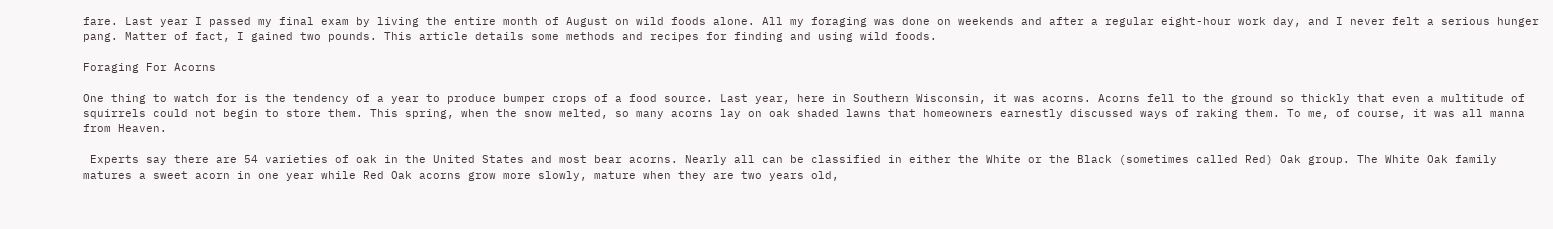fare. Last year I passed my final exam by living the entire month of August on wild foods alone. All my foraging was done on weekends and after a regular eight-hour work day, and I never felt a serious hunger pang. Matter of fact, I gained two pounds. This article details some methods and recipes for finding and using wild foods.

Foraging For Acorns

One thing to watch for is the tendency of a year to produce bumper crops of a food source. Last year, here in Southern Wisconsin, it was acorns. Acorns fell to the ground so thickly that even a multitude of squirrels could not begin to store them. This spring, when the snow melted, so many acorns lay on oak shaded lawns that homeowners earnestly discussed ways of raking them. To me, of course, it was all manna from Heaven.

 Experts say there are 54 varieties of oak in the United States and most bear acorns. Nearly all can be classified in either the White or the Black (sometimes called Red) Oak group. The White Oak family matures a sweet acorn in one year while Red Oak acorns grow more slowly, mature when they are two years old,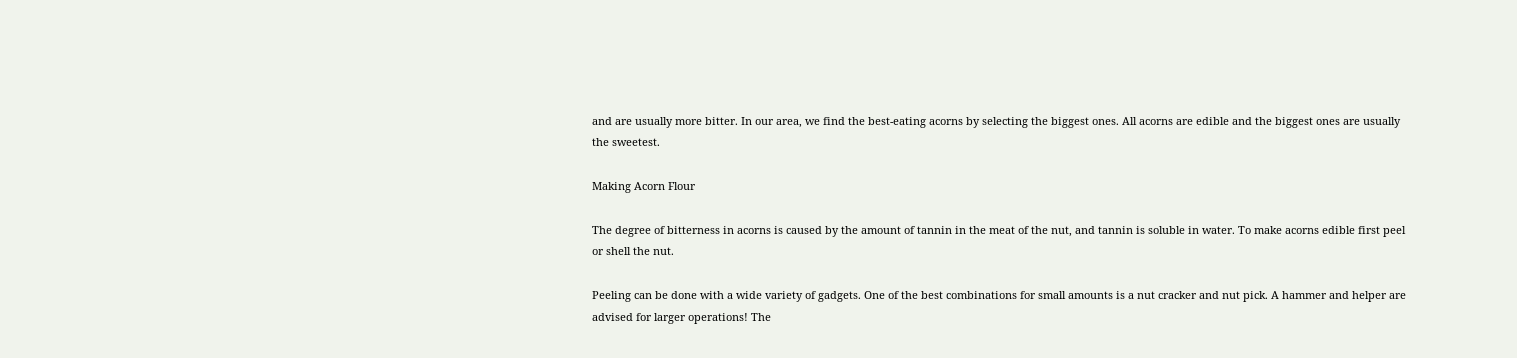and are usually more bitter. In our area, we find the best-eating acorns by selecting the biggest ones. All acorns are edible and the biggest ones are usually the sweetest.

Making Acorn Flour

The degree of bitterness in acorns is caused by the amount of tannin in the meat of the nut, and tannin is soluble in water. To make acorns edible first peel or shell the nut.

Peeling can be done with a wide variety of gadgets. One of the best combinations for small amounts is a nut cracker and nut pick. A hammer and helper are advised for larger operations! The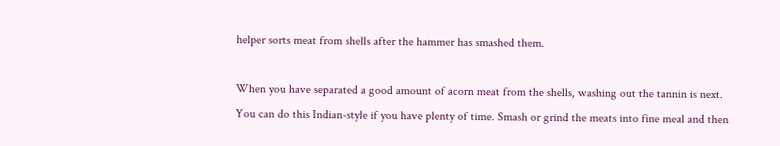helper sorts meat from shells after the hammer has smashed them.

When you have separated a good amount of acorn meat from the shells, washing out the tannin is next. You can do this Indian-style if you have plenty of time. Smash or grind the meats into fine meal and then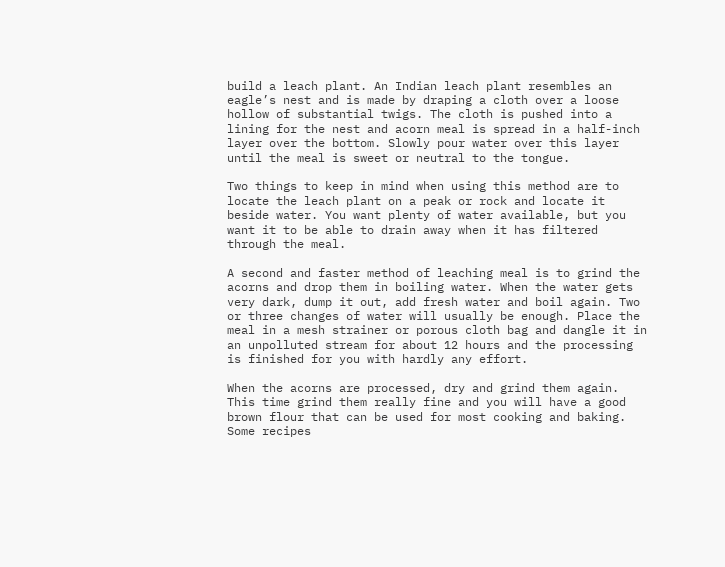build a leach plant. An Indian leach plant resembles an eagle’s nest and is made by draping a cloth over a loose hollow of substantial twigs. The cloth is pushed into a lining for the nest and acorn meal is spread in a half-inch layer over the bottom. Slowly pour water over this layer until the meal is sweet or neutral to the tongue.

Two things to keep in mind when using this method are to locate the leach plant on a peak or rock and locate it beside water. You want plenty of water available, but you want it to be able to drain away when it has filtered through the meal.

A second and faster method of leaching meal is to grind the acorns and drop them in boiling water. When the water gets very dark, dump it out, add fresh water and boil again. Two or three changes of water will usually be enough. Place the meal in a mesh strainer or porous cloth bag and dangle it in an unpolluted stream for about 12 hours and the processing is finished for you with hardly any effort.

When the acorns are processed, dry and grind them again. This time grind them really fine and you will have a good brown flour that can be used for most cooking and baking. Some recipes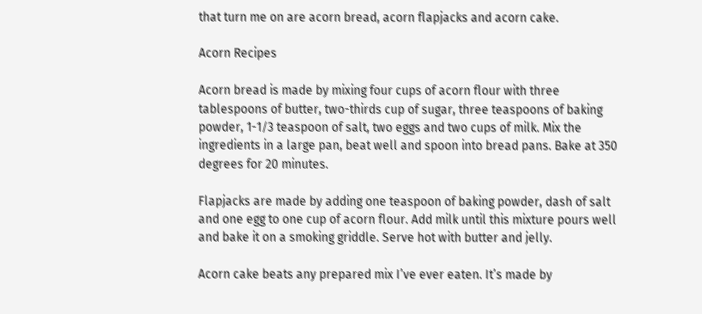that turn me on are acorn bread, acorn flapjacks and acorn cake.

Acorn Recipes

Acorn bread is made by mixing four cups of acorn flour with three tablespoons of butter, two-thirds cup of sugar, three teaspoons of baking powder, 1-1/3 teaspoon of salt, two eggs and two cups of milk. Mix the ingredients in a large pan, beat well and spoon into bread pans. Bake at 350 degrees for 20 minutes.

Flapjacks are made by adding one teaspoon of baking powder, dash of salt and one egg to one cup of acorn flour. Add milk until this mixture pours well and bake it on a smoking griddle. Serve hot with butter and jelly.

Acorn cake beats any prepared mix I’ve ever eaten. It’s made by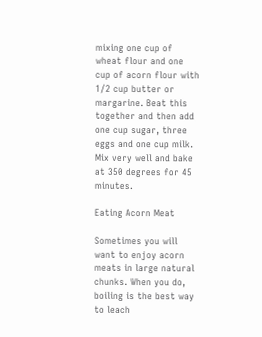mixing one cup of wheat flour and one cup of acorn flour with 1/2 cup butter or margarine. Beat this together and then add one cup sugar, three eggs and one cup milk. Mix very well and bake at 350 degrees for 45 minutes.

Eating Acorn Meat

Sometimes you will want to enjoy acorn meats in large natural chunks. When you do, boiling is the best way to leach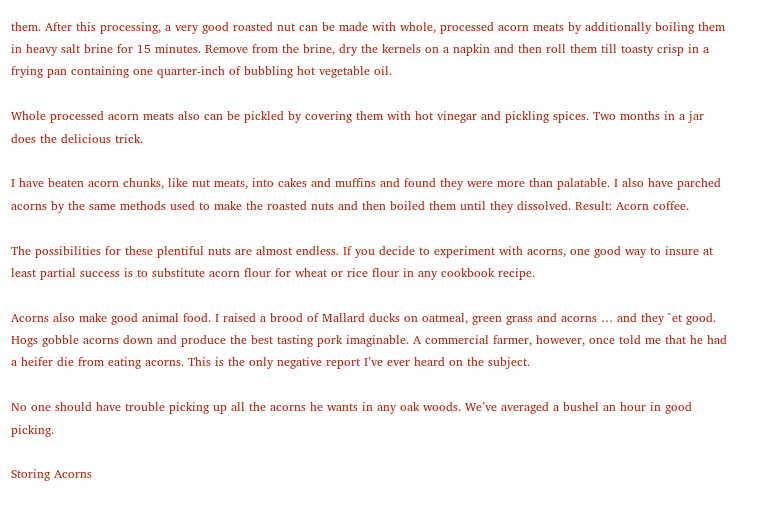them. After this processing, a very good roasted nut can be made with whole, processed acorn meats by additionally boiling them in heavy salt brine for 15 minutes. Remove from the brine, dry the kernels on a napkin and then roll them till toasty crisp in a frying pan containing one quarter-inch of bubbling hot vegetable oil.

Whole processed acorn meats also can be pickled by covering them with hot vinegar and pickling spices. Two months in a jar does the delicious trick.

I have beaten acorn chunks, like nut meats, into cakes and muffins and found they were more than palatable. I also have parched acorns by the same methods used to make the roasted nuts and then boiled them until they dissolved. Result: Acorn coffee.

The possibilities for these plentiful nuts are almost endless. If you decide to experiment with acorns, one good way to insure at least partial success is to substitute acorn flour for wheat or rice flour in any cookbook recipe.

Acorns also make good animal food. I raised a brood of Mallard ducks on oatmeal, green grass and acorns … and they `et good. Hogs gobble acorns down and produce the best tasting pork imaginable. A commercial farmer, however, once told me that he had a heifer die from eating acorns. This is the only negative report I’ve ever heard on the subject.

No one should have trouble picking up all the acorns he wants in any oak woods. We’ve averaged a bushel an hour in good picking.

Storing Acorns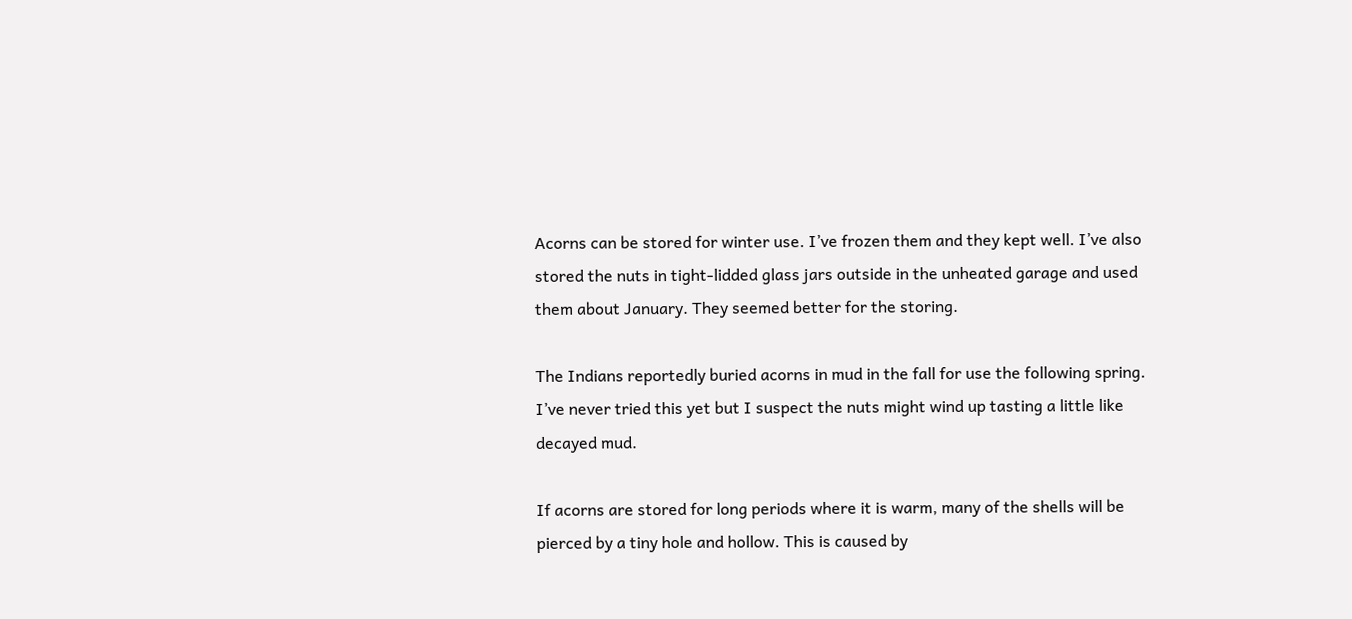Acorns can be stored for winter use. I’ve frozen them and they kept well. I’ve also stored the nuts in tight-lidded glass jars outside in the unheated garage and used them about January. They seemed better for the storing.

The Indians reportedly buried acorns in mud in the fall for use the following spring. I’ve never tried this yet but I suspect the nuts might wind up tasting a little like decayed mud.

If acorns are stored for long periods where it is warm, many of the shells will be pierced by a tiny hole and hollow. This is caused by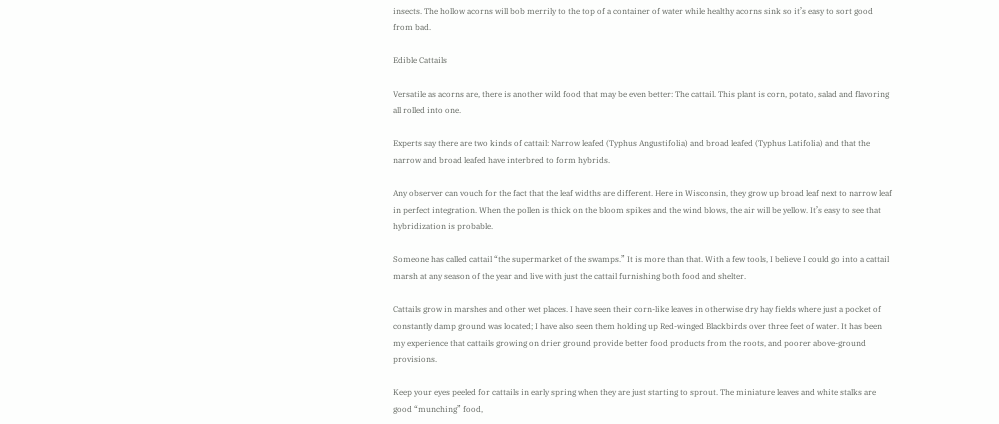insects. The hollow acorns will bob merrily to the top of a container of water while healthy acorns sink so it’s easy to sort good from bad.

Edible Cattails

Versatile as acorns are, there is another wild food that may be even better: The cattail. This plant is corn, potato, salad and flavoring all rolled into one.

Experts say there are two kinds of cattail: Narrow leafed (Typhus Angustifolia) and broad leafed (Typhus Latifolia) and that the narrow and broad leafed have interbred to form hybrids.

Any observer can vouch for the fact that the leaf widths are different. Here in Wisconsin, they grow up broad leaf next to narrow leaf in perfect integration. When the pollen is thick on the bloom spikes and the wind blows, the air will be yellow. It’s easy to see that hybridization is probable.

Someone has called cattail “the supermarket of the swamps.” It is more than that. With a few tools, I believe I could go into a cattail marsh at any season of the year and live with just the cattail furnishing both food and shelter.

Cattails grow in marshes and other wet places. I have seen their corn-like leaves in otherwise dry hay fields where just a pocket of constantly damp ground was located; I have also seen them holding up Red-winged Blackbirds over three feet of water. It has been my experience that cattails growing on drier ground provide better food products from the roots, and poorer above-ground provisions.

Keep your eyes peeled for cattails in early spring when they are just starting to sprout. The miniature leaves and white stalks are good “munching” food,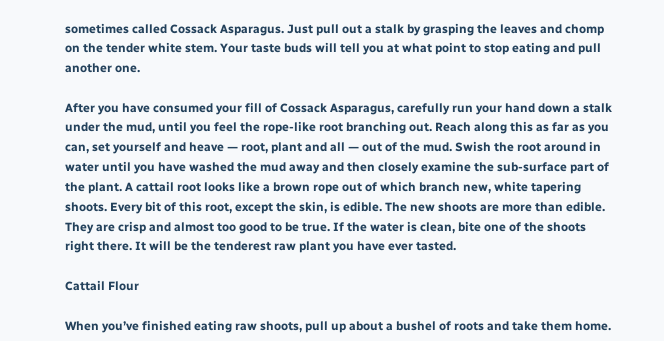sometimes called Cossack Asparagus. Just pull out a stalk by grasping the leaves and chomp on the tender white stem. Your taste buds will tell you at what point to stop eating and pull another one.

After you have consumed your fill of Cossack Asparagus, carefully run your hand down a stalk under the mud, until you feel the rope-like root branching out. Reach along this as far as you can, set yourself and heave — root, plant and all — out of the mud. Swish the root around in water until you have washed the mud away and then closely examine the sub-surface part of the plant. A cattail root looks like a brown rope out of which branch new, white tapering shoots. Every bit of this root, except the skin, is edible. The new shoots are more than edible. They are crisp and almost too good to be true. If the water is clean, bite one of the shoots right there. It will be the tenderest raw plant you have ever tasted.

Cattail Flour

When you’ve finished eating raw shoots, pull up about a bushel of roots and take them home.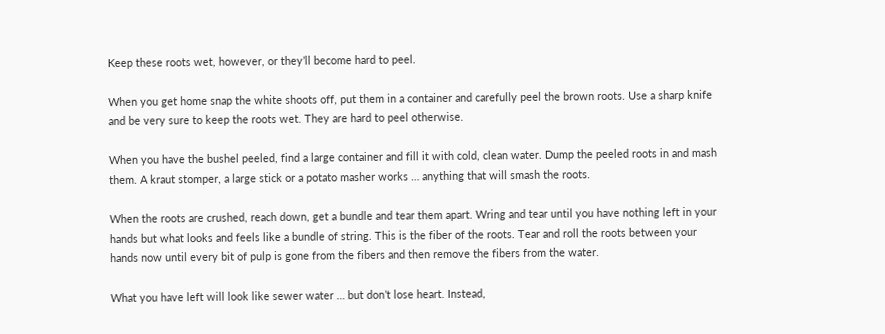Keep these roots wet, however, or they’ll become hard to peel.

When you get home snap the white shoots off, put them in a container and carefully peel the brown roots. Use a sharp knife and be very sure to keep the roots wet. They are hard to peel otherwise.

When you have the bushel peeled, find a large container and fill it with cold, clean water. Dump the peeled roots in and mash them. A kraut stomper, a large stick or a potato masher works … anything that will smash the roots.

When the roots are crushed, reach down, get a bundle and tear them apart. Wring and tear until you have nothing left in your hands but what looks and feels like a bundle of string. This is the fiber of the roots. Tear and roll the roots between your hands now until every bit of pulp is gone from the fibers and then remove the fibers from the water.

What you have left will look like sewer water … but don’t lose heart. Instead,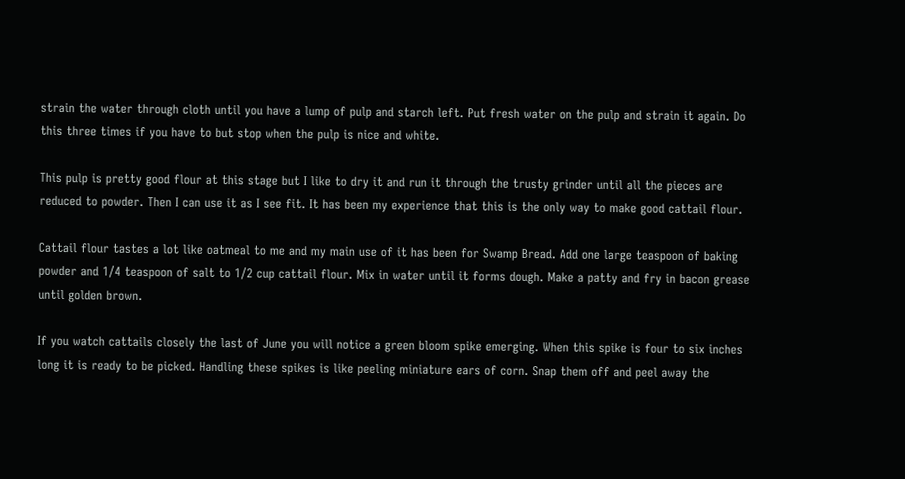strain the water through cloth until you have a lump of pulp and starch left. Put fresh water on the pulp and strain it again. Do this three times if you have to but stop when the pulp is nice and white.

This pulp is pretty good flour at this stage but I like to dry it and run it through the trusty grinder until all the pieces are reduced to powder. Then I can use it as I see fit. It has been my experience that this is the only way to make good cattail flour.

Cattail flour tastes a lot like oatmeal to me and my main use of it has been for Swamp Bread. Add one large teaspoon of baking powder and 1/4 teaspoon of salt to 1/2 cup cattail flour. Mix in water until it forms dough. Make a patty and fry in bacon grease until golden brown.

If you watch cattails closely the last of June you will notice a green bloom spike emerging. When this spike is four to six inches long it is ready to be picked. Handling these spikes is like peeling miniature ears of corn. Snap them off and peel away the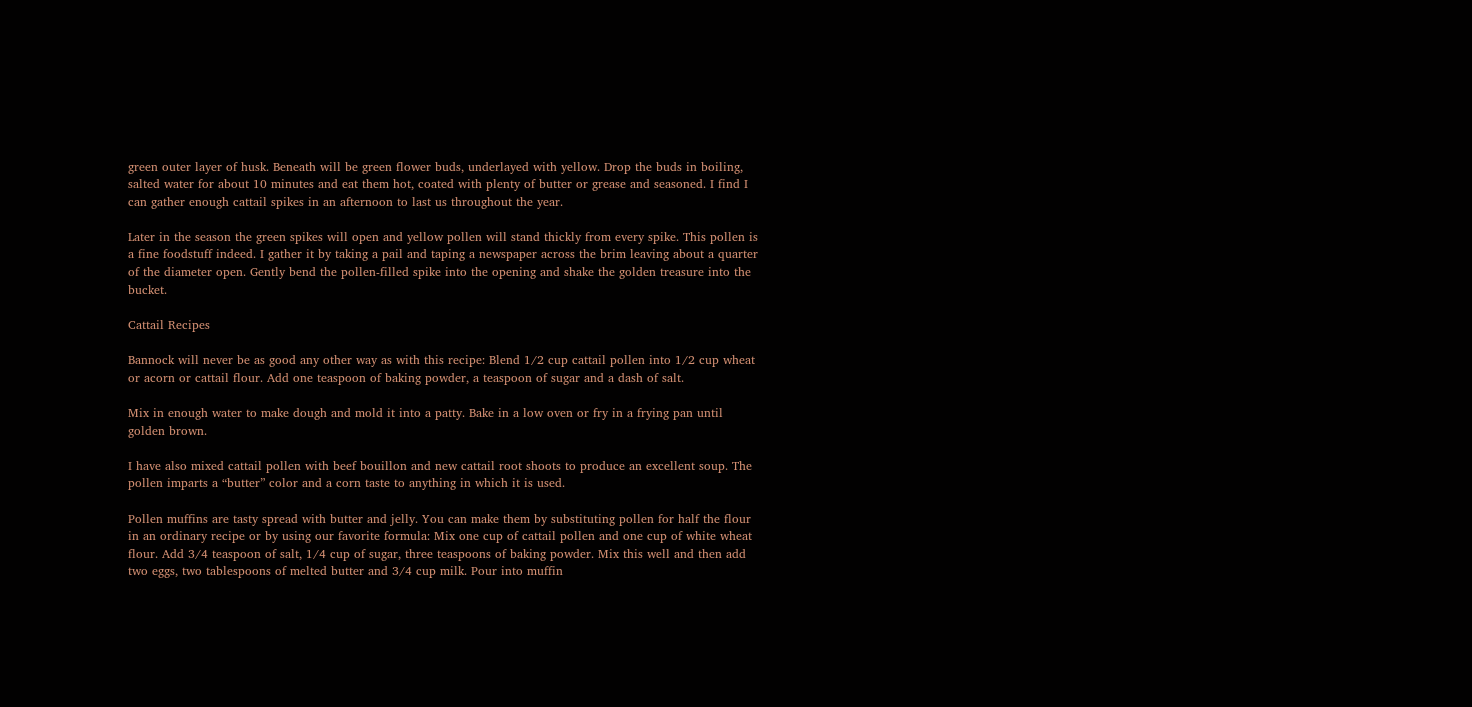green outer layer of husk. Beneath will be green flower buds, underlayed with yellow. Drop the buds in boiling, salted water for about 10 minutes and eat them hot, coated with plenty of butter or grease and seasoned. I find I can gather enough cattail spikes in an afternoon to last us throughout the year.

Later in the season the green spikes will open and yellow pollen will stand thickly from every spike. This pollen is a fine foodstuff indeed. I gather it by taking a pail and taping a newspaper across the brim leaving about a quarter of the diameter open. Gently bend the pollen-filled spike into the opening and shake the golden treasure into the bucket.

Cattail Recipes

Bannock will never be as good any other way as with this recipe: Blend 1/2 cup cattail pollen into 1/2 cup wheat or acorn or cattail flour. Add one teaspoon of baking powder, a teaspoon of sugar and a dash of salt.

Mix in enough water to make dough and mold it into a patty. Bake in a low oven or fry in a frying pan until golden brown.

I have also mixed cattail pollen with beef bouillon and new cattail root shoots to produce an excellent soup. The pollen imparts a “butter” color and a corn taste to anything in which it is used.

Pollen muffins are tasty spread with butter and jelly. You can make them by substituting pollen for half the flour in an ordinary recipe or by using our favorite formula: Mix one cup of cattail pollen and one cup of white wheat flour. Add 3/4 teaspoon of salt, 1/4 cup of sugar, three teaspoons of baking powder. Mix this well and then add two eggs, two tablespoons of melted butter and 3/4 cup milk. Pour into muffin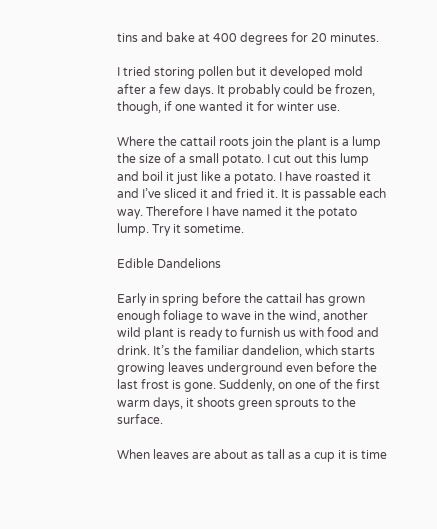tins and bake at 400 degrees for 20 minutes.

I tried storing pollen but it developed mold after a few days. It probably could be frozen, though, if one wanted it for winter use.

Where the cattail roots join the plant is a lump the size of a small potato. I cut out this lump and boil it just like a potato. I have roasted it and I’ve sliced it and fried it. It is passable each way. Therefore I have named it the potato lump. Try it sometime.

Edible Dandelions

Early in spring before the cattail has grown enough foliage to wave in the wind, another wild plant is ready to furnish us with food and drink. It’s the familiar dandelion, which starts growing leaves underground even before the last frost is gone. Suddenly, on one of the first warm days, it shoots green sprouts to the surface.

When leaves are about as tall as a cup it is time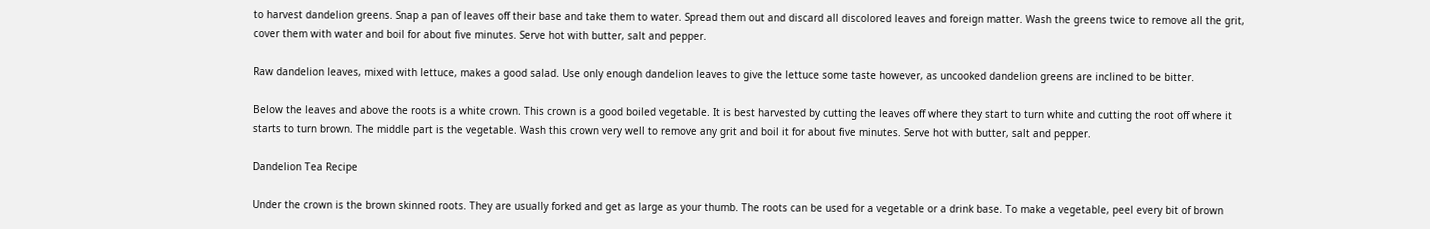to harvest dandelion greens. Snap a pan of leaves off their base and take them to water. Spread them out and discard all discolored leaves and foreign matter. Wash the greens twice to remove all the grit, cover them with water and boil for about five minutes. Serve hot with butter, salt and pepper.

Raw dandelion leaves, mixed with lettuce, makes a good salad. Use only enough dandelion leaves to give the lettuce some taste however, as uncooked dandelion greens are inclined to be bitter.

Below the leaves and above the roots is a white crown. This crown is a good boiled vegetable. It is best harvested by cutting the leaves off where they start to turn white and cutting the root off where it starts to turn brown. The middle part is the vegetable. Wash this crown very well to remove any grit and boil it for about five minutes. Serve hot with butter, salt and pepper.

Dandelion Tea Recipe

Under the crown is the brown skinned roots. They are usually forked and get as large as your thumb. The roots can be used for a vegetable or a drink base. To make a vegetable, peel every bit of brown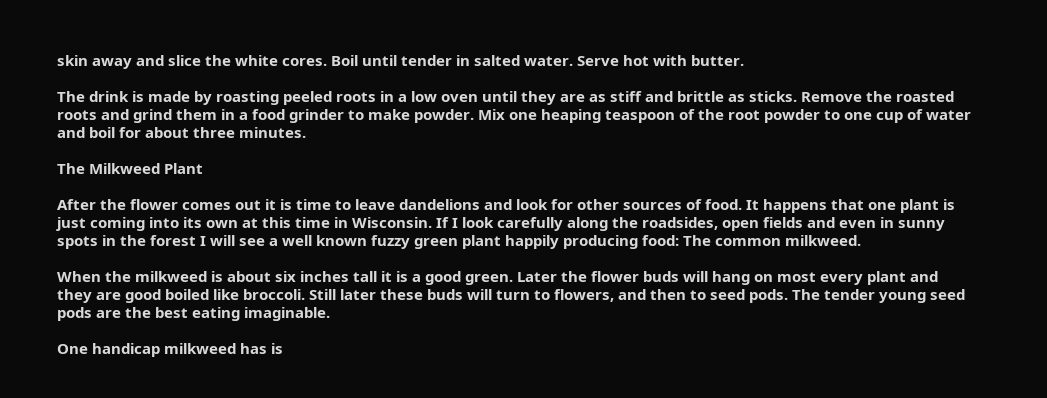skin away and slice the white cores. Boil until tender in salted water. Serve hot with butter.

The drink is made by roasting peeled roots in a low oven until they are as stiff and brittle as sticks. Remove the roasted roots and grind them in a food grinder to make powder. Mix one heaping teaspoon of the root powder to one cup of water and boil for about three minutes.

The Milkweed Plant

After the flower comes out it is time to leave dandelions and look for other sources of food. It happens that one plant is just coming into its own at this time in Wisconsin. If I look carefully along the roadsides, open fields and even in sunny spots in the forest I will see a well known fuzzy green plant happily producing food: The common milkweed.

When the milkweed is about six inches tall it is a good green. Later the flower buds will hang on most every plant and they are good boiled like broccoli. Still later these buds will turn to flowers, and then to seed pods. The tender young seed pods are the best eating imaginable.

One handicap milkweed has is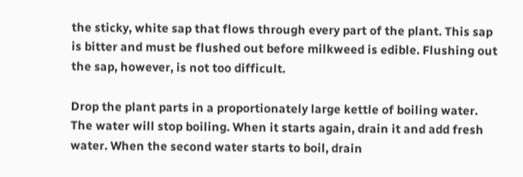the sticky, white sap that flows through every part of the plant. This sap is bitter and must be flushed out before milkweed is edible. Flushing out the sap, however, is not too difficult.

Drop the plant parts in a proportionately large kettle of boiling water. The water will stop boiling. When it starts again, drain it and add fresh water. When the second water starts to boil, drain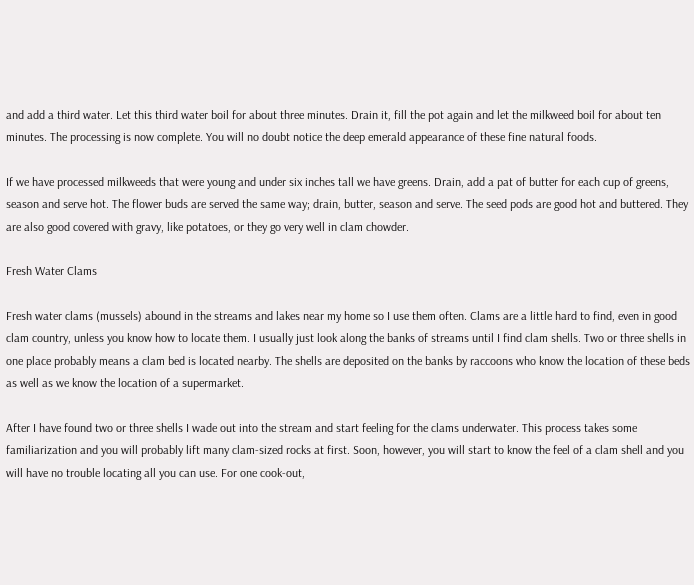and add a third water. Let this third water boil for about three minutes. Drain it, fill the pot again and let the milkweed boil for about ten minutes. The processing is now complete. You will no doubt notice the deep emerald appearance of these fine natural foods.

If we have processed milkweeds that were young and under six inches tall we have greens. Drain, add a pat of butter for each cup of greens, season and serve hot. The flower buds are served the same way; drain, butter, season and serve. The seed pods are good hot and buttered. They are also good covered with gravy, like potatoes, or they go very well in clam chowder.

Fresh Water Clams

Fresh water clams (mussels) abound in the streams and lakes near my home so I use them often. Clams are a little hard to find, even in good clam country, unless you know how to locate them. I usually just look along the banks of streams until I find clam shells. Two or three shells in one place probably means a clam bed is located nearby. The shells are deposited on the banks by raccoons who know the location of these beds as well as we know the location of a supermarket.

After I have found two or three shells I wade out into the stream and start feeling for the clams underwater. This process takes some familiarization and you will probably lift many clam-sized rocks at first. Soon, however, you will start to know the feel of a clam shell and you will have no trouble locating all you can use. For one cook-out,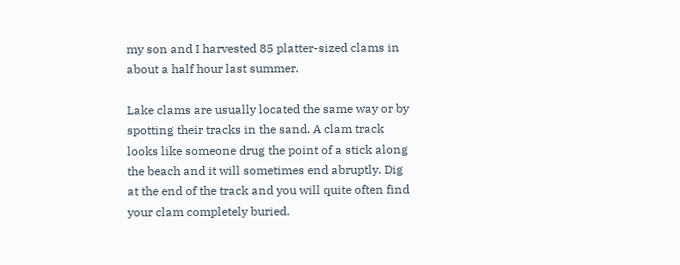my son and I harvested 85 platter-sized clams in about a half hour last summer.

Lake clams are usually located the same way or by spotting their tracks in the sand. A clam track looks like someone drug the point of a stick along the beach and it will sometimes end abruptly. Dig at the end of the track and you will quite often find your clam completely buried.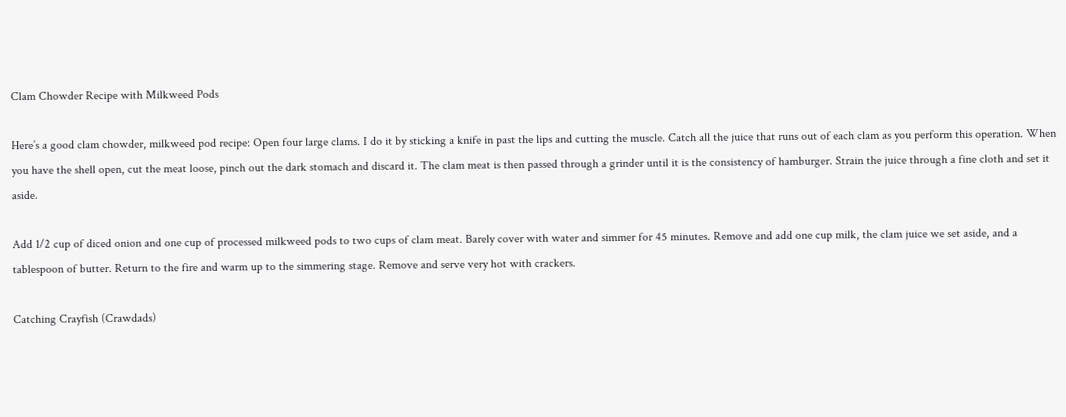Clam Chowder Recipe with Milkweed Pods

Here’s a good clam chowder, milkweed pod recipe: Open four large clams. I do it by sticking a knife in past the lips and cutting the muscle. Catch all the juice that runs out of each clam as you perform this operation. When you have the shell open, cut the meat loose, pinch out the dark stomach and discard it. The clam meat is then passed through a grinder until it is the consistency of hamburger. Strain the juice through a fine cloth and set it aside.

Add 1/2 cup of diced onion and one cup of processed milkweed pods to two cups of clam meat. Barely cover with water and simmer for 45 minutes. Remove and add one cup milk, the clam juice we set aside, and a tablespoon of butter. Return to the fire and warm up to the simmering stage. Remove and serve very hot with crackers.

Catching Crayfish (Crawdads)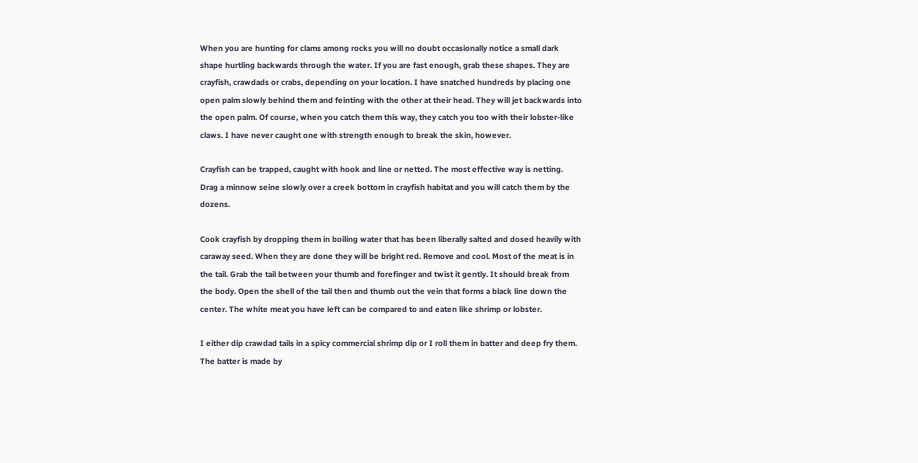When you are hunting for clams among rocks you will no doubt occasionally notice a small dark shape hurtling backwards through the water. If you are fast enough, grab these shapes. They are crayfish, crawdads or crabs, depending on your location. I have snatched hundreds by placing one open palm slowly behind them and feinting with the other at their head. They will jet backwards into the open palm. Of course, when you catch them this way, they catch you too with their lobster-like claws. I have never caught one with strength enough to break the skin, however.

Crayfish can be trapped, caught with hook and line or netted. The most effective way is netting. Drag a minnow seine slowly over a creek bottom in crayfish habitat and you will catch them by the dozens.

Cook crayfish by dropping them in boiling water that has been liberally salted and dosed heavily with caraway seed. When they are done they will be bright red. Remove and cool. Most of the meat is in the tail. Grab the tail between your thumb and forefinger and twist it gently. It should break from the body. Open the shell of the tail then and thumb out the vein that forms a black line down the center. The white meat you have left can be compared to and eaten like shrimp or lobster.

I either dip crawdad tails in a spicy commercial shrimp dip or I roll them in batter and deep fry them. The batter is made by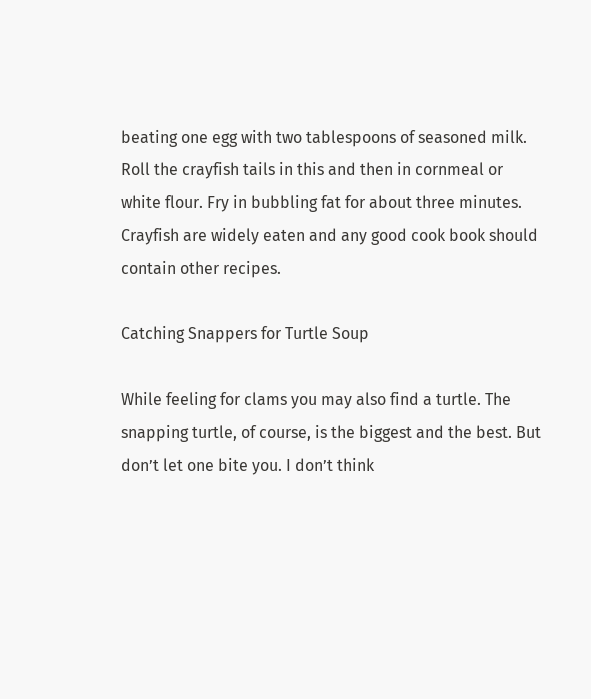beating one egg with two tablespoons of seasoned milk. Roll the crayfish tails in this and then in cornmeal or white flour. Fry in bubbling fat for about three minutes. Crayfish are widely eaten and any good cook book should contain other recipes.

Catching Snappers for Turtle Soup

While feeling for clams you may also find a turtle. The snapping turtle, of course, is the biggest and the best. But don’t let one bite you. I don’t think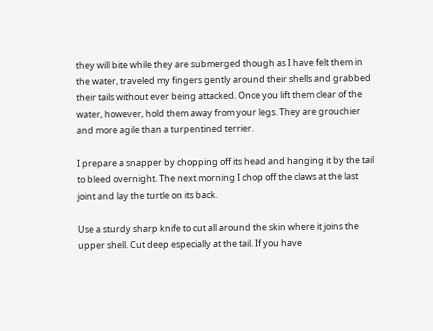they will bite while they are submerged though as I have felt them in the water, traveled my fingers gently around their shells and grabbed their tails without ever being attacked. Once you lift them clear of the water, however, hold them away from your legs. They are grouchier and more agile than a turpentined terrier.

I prepare a snapper by chopping off its head and hanging it by the tail to bleed overnight. The next morning I chop off the claws at the last joint and lay the turtle on its back.

Use a sturdy sharp knife to cut all around the skin where it joins the upper shell. Cut deep especially at the tail. If you have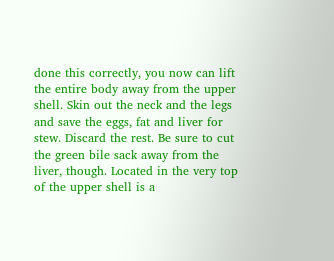done this correctly, you now can lift the entire body away from the upper shell. Skin out the neck and the legs and save the eggs, fat and liver for stew. Discard the rest. Be sure to cut the green bile sack away from the liver, though. Located in the very top of the upper shell is a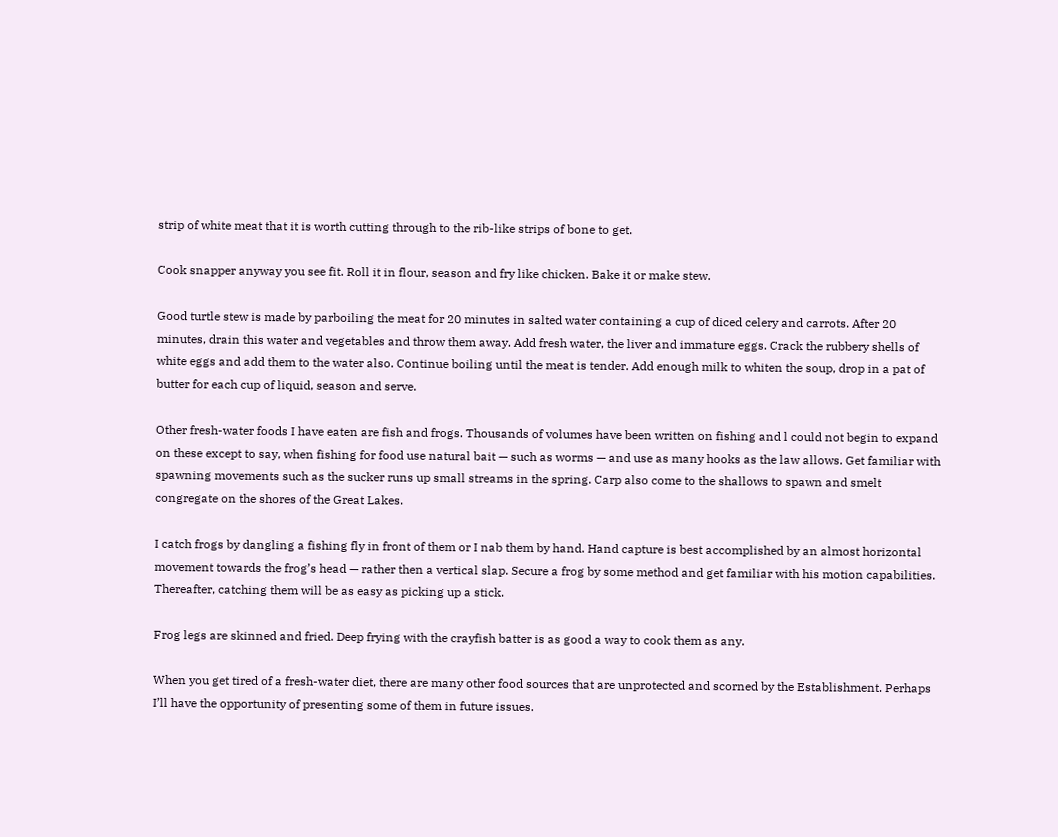strip of white meat that it is worth cutting through to the rib-like strips of bone to get.

Cook snapper anyway you see fit. Roll it in flour, season and fry like chicken. Bake it or make stew.

Good turtle stew is made by parboiling the meat for 20 minutes in salted water containing a cup of diced celery and carrots. After 20 minutes, drain this water and vegetables and throw them away. Add fresh water, the liver and immature eggs. Crack the rubbery shells of white eggs and add them to the water also. Continue boiling until the meat is tender. Add enough milk to whiten the soup, drop in a pat of butter for each cup of liquid, season and serve.

Other fresh-water foods I have eaten are fish and frogs. Thousands of volumes have been written on fishing and l could not begin to expand on these except to say, when fishing for food use natural bait — such as worms — and use as many hooks as the law allows. Get familiar with spawning movements such as the sucker runs up small streams in the spring. Carp also come to the shallows to spawn and smelt congregate on the shores of the Great Lakes.

I catch frogs by dangling a fishing fly in front of them or I nab them by hand. Hand capture is best accomplished by an almost horizontal movement towards the frog’s head — rather then a vertical slap. Secure a frog by some method and get familiar with his motion capabilities. Thereafter, catching them will be as easy as picking up a stick.

Frog legs are skinned and fried. Deep frying with the crayfish batter is as good a way to cook them as any.

When you get tired of a fresh-water diet, there are many other food sources that are unprotected and scorned by the Establishment. Perhaps I’ll have the opportunity of presenting some of them in future issues.